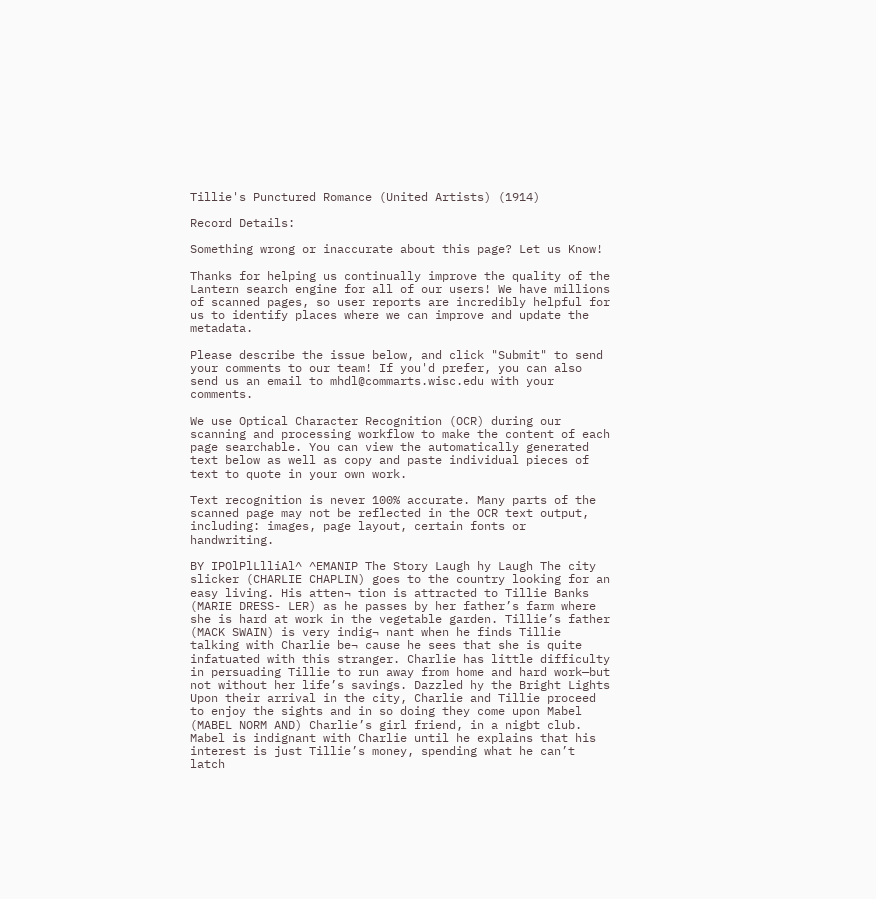Tillie's Punctured Romance (United Artists) (1914)

Record Details:

Something wrong or inaccurate about this page? Let us Know!

Thanks for helping us continually improve the quality of the Lantern search engine for all of our users! We have millions of scanned pages, so user reports are incredibly helpful for us to identify places where we can improve and update the metadata.

Please describe the issue below, and click "Submit" to send your comments to our team! If you'd prefer, you can also send us an email to mhdl@commarts.wisc.edu with your comments.

We use Optical Character Recognition (OCR) during our scanning and processing workflow to make the content of each page searchable. You can view the automatically generated text below as well as copy and paste individual pieces of text to quote in your own work.

Text recognition is never 100% accurate. Many parts of the scanned page may not be reflected in the OCR text output, including: images, page layout, certain fonts or handwriting.

BY IPOlPlLlliAl^ ^EMANIP The Story Laugh hy Laugh The city slicker (CHARLIE CHAPLIN) goes to the country looking for an easy living. His atten¬ tion is attracted to Tillie Banks (MARIE DRESS- LER) as he passes by her father’s farm where she is hard at work in the vegetable garden. Tillie’s father (MACK SWAIN) is very indig¬ nant when he finds Tillie talking with Charlie be¬ cause he sees that she is quite infatuated with this stranger. Charlie has little difficulty in persuading Tillie to run away from home and hard work—but not without her life’s savings. Dazzled hy the Bright Lights Upon their arrival in the city, Charlie and Tillie proceed to enjoy the sights and in so doing they come upon Mabel (MABEL NORM AND) Charlie’s girl friend, in a nigbt club. Mabel is indignant with Charlie until he explains that his interest is just Tillie’s money, spending what he can’t latch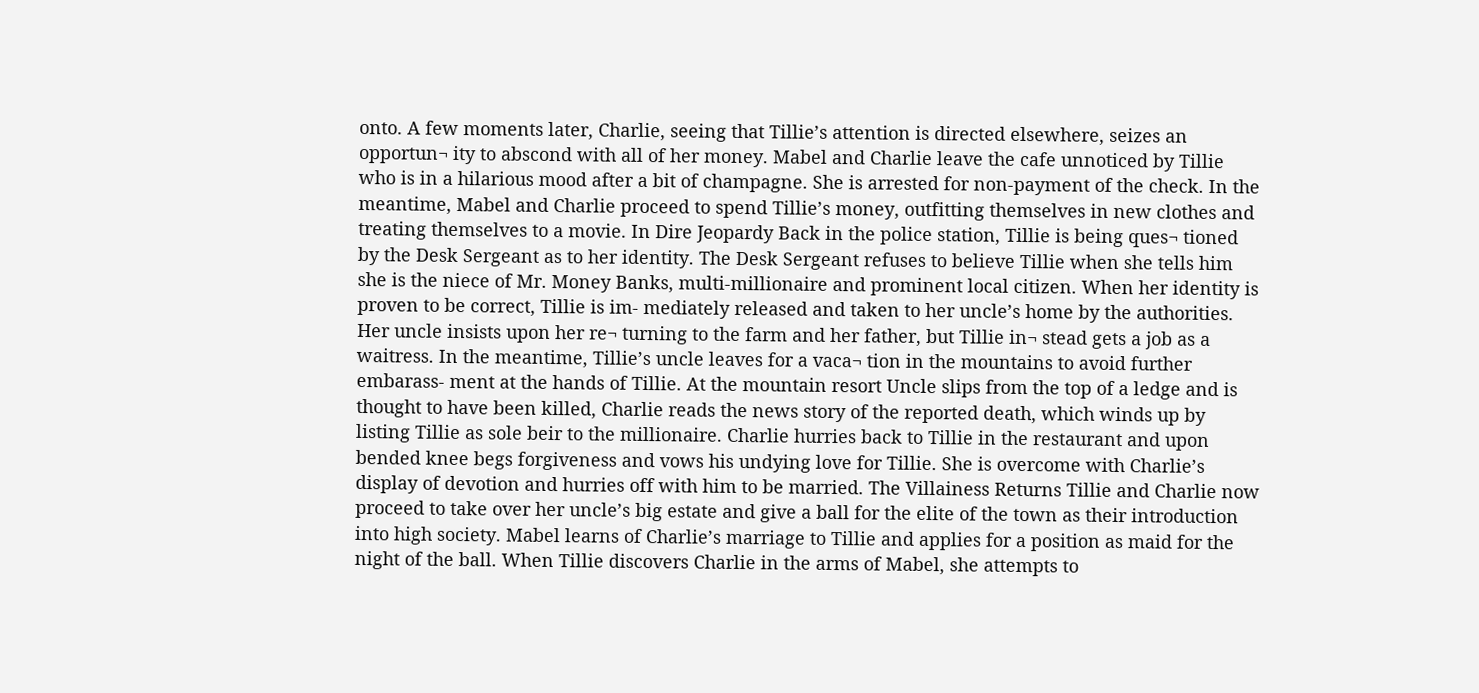onto. A few moments later, Charlie, seeing that Tillie’s attention is directed elsewhere, seizes an opportun¬ ity to abscond with all of her money. Mabel and Charlie leave the cafe unnoticed by Tillie who is in a hilarious mood after a bit of champagne. She is arrested for non-payment of the check. In the meantime, Mabel and Charlie proceed to spend Tillie’s money, outfitting themselves in new clothes and treating themselves to a movie. In Dire Jeopardy Back in the police station, Tillie is being ques¬ tioned by the Desk Sergeant as to her identity. The Desk Sergeant refuses to believe Tillie when she tells him she is the niece of Mr. Money Banks, multi-millionaire and prominent local citizen. When her identity is proven to be correct, Tillie is im- mediately released and taken to her uncle’s home by the authorities. Her uncle insists upon her re¬ turning to the farm and her father, but Tillie in¬ stead gets a job as a waitress. In the meantime, Tillie’s uncle leaves for a vaca¬ tion in the mountains to avoid further embarass- ment at the hands of Tillie. At the mountain resort Uncle slips from the top of a ledge and is thought to have been killed, Charlie reads the news story of the reported death, which winds up by listing Tillie as sole beir to the millionaire. Charlie hurries back to Tillie in the restaurant and upon bended knee begs forgiveness and vows his undying love for Tillie. She is overcome with Charlie’s display of devotion and hurries off with him to be married. The Villainess Returns Tillie and Charlie now proceed to take over her uncle’s big estate and give a ball for the elite of the town as their introduction into high society. Mabel learns of Charlie’s marriage to Tillie and applies for a position as maid for the night of the ball. When Tillie discovers Charlie in the arms of Mabel, she attempts to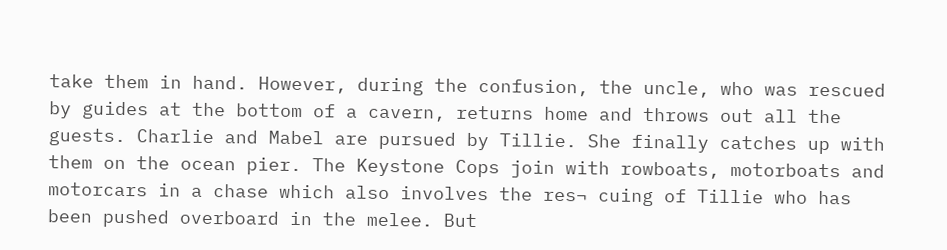take them in hand. However, during the confusion, the uncle, who was rescued by guides at the bottom of a cavern, returns home and throws out all the guests. Charlie and Mabel are pursued by Tillie. She finally catches up with them on the ocean pier. The Keystone Cops join with rowboats, motorboats and motorcars in a chase which also involves the res¬ cuing of Tillie who has been pushed overboard in the melee. But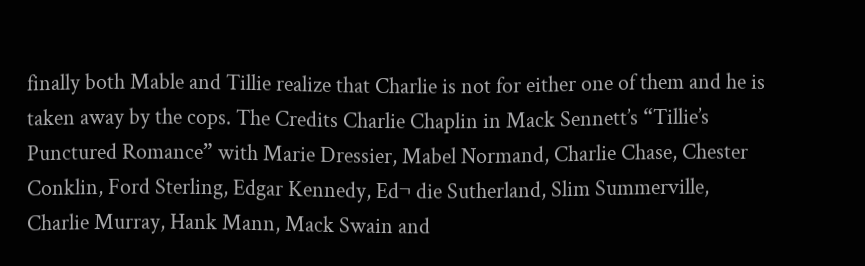finally both Mable and Tillie realize that Charlie is not for either one of them and he is taken away by the cops. The Credits Charlie Chaplin in Mack Sennett’s “Tillie’s Punctured Romance” with Marie Dressier, Mabel Normand, Charlie Chase, Chester Conklin, Ford Sterling, Edgar Kennedy, Ed¬ die Sutherland, Slim Summerville, Charlie Murray, Hank Mann, Mack Swain and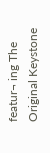featur¬ ing The Original Keystone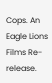Cops. An Eagle Lions Films Re-release.